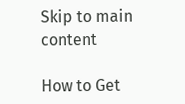Skip to main content

How to Get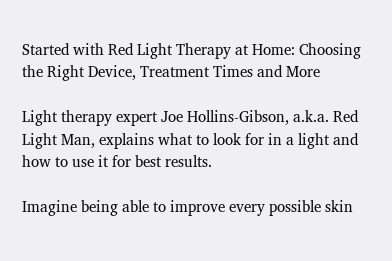Started with Red Light Therapy at Home: Choosing the Right Device, Treatment Times and More

Light therapy expert Joe Hollins-Gibson, a.k.a. Red Light Man, explains what to look for in a light and how to use it for best results.

Imagine being able to improve every possible skin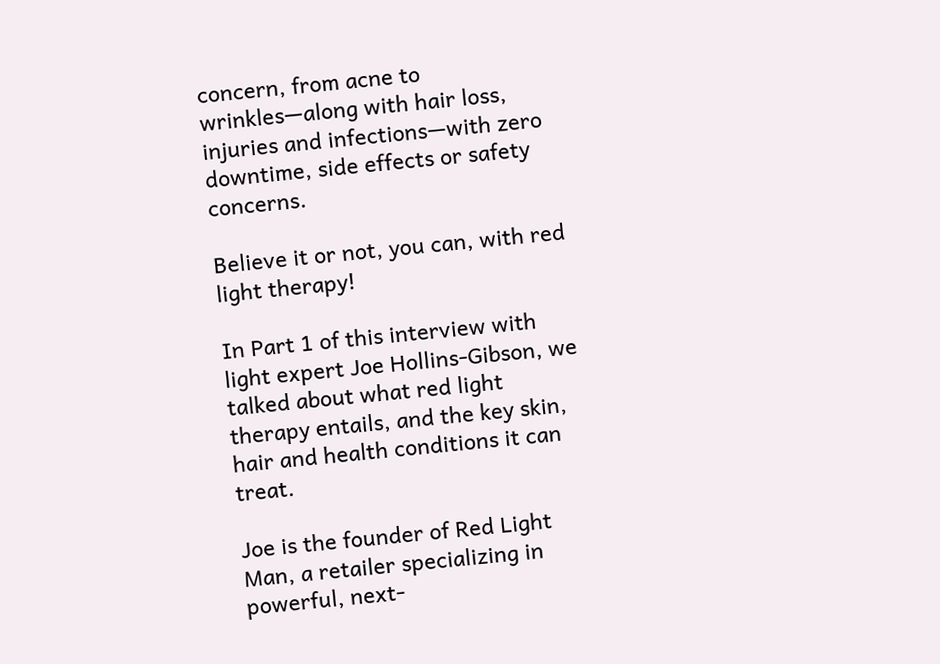concern, from acne to wrinkles—along with hair loss, injuries and infections—with zero downtime, side effects or safety concerns.

Believe it or not, you can, with red light therapy!

In Part 1 of this interview with light expert Joe Hollins-Gibson, we talked about what red light therapy entails, and the key skin, hair and health conditions it can treat.

Joe is the founder of Red Light Man, a retailer specializing in powerful, next-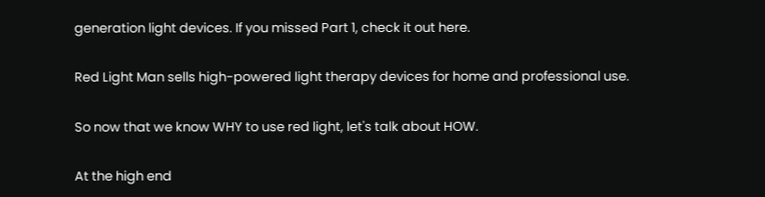generation light devices. If you missed Part 1, check it out here.

Red Light Man sells high-powered light therapy devices for home and professional use.

So now that we know WHY to use red light, let's talk about HOW.

At the high end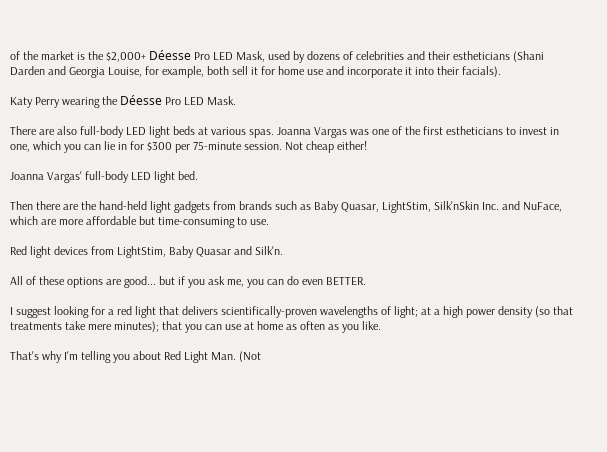of the market is the $2,000+ Déesse Pro LED Mask, used by dozens of celebrities and their estheticians (Shani Darden and Georgia Louise, for example, both sell it for home use and incorporate it into their facials).

Katy Perry wearing the Déesse Pro LED Mask.

There are also full-body LED light beds at various spas. Joanna Vargas was one of the first estheticians to invest in one, which you can lie in for $300 per 75-minute session. Not cheap either!

Joanna Vargas' full-body LED light bed.

Then there are the hand-held light gadgets from brands such as Baby Quasar, LightStim, Silk'nSkin Inc. and NuFace, which are more affordable but time-consuming to use.

Red light devices from LightStim, Baby Quasar and Silk'n.

All of these options are good... but if you ask me, you can do even BETTER.

I suggest looking for a red light that delivers scientifically-proven wavelengths of light; at a high power density (so that treatments take mere minutes); that you can use at home as often as you like.

That's why I'm telling you about Red Light Man. (Not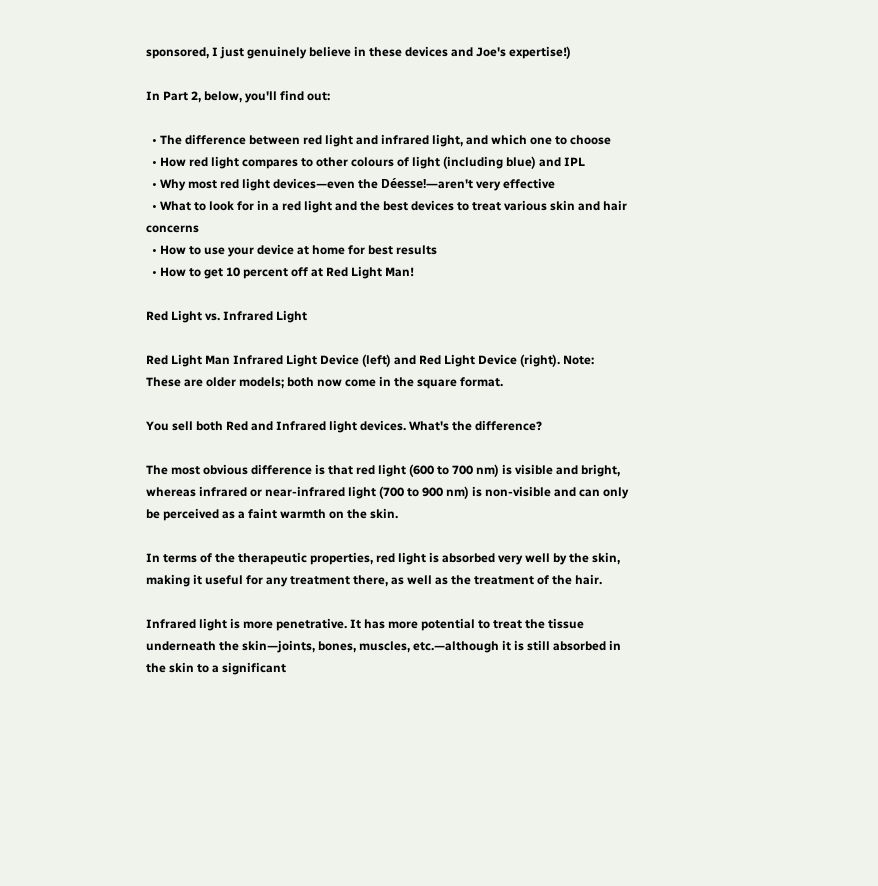sponsored, I just genuinely believe in these devices and Joe's expertise!)

In Part 2, below, you'll find out:

  • The difference between red light and infrared light, and which one to choose
  • How red light compares to other colours of light (including blue) and IPL
  • Why most red light devices—even the Déesse!—aren't very effective
  • What to look for in a red light and the best devices to treat various skin and hair concerns
  • How to use your device at home for best results
  • How to get 10 percent off at Red Light Man!

Red Light vs. Infrared Light

Red Light Man Infrared Light Device (left) and Red Light Device (right). Note: These are older models; both now come in the square format.

You sell both Red and Infrared light devices. What's the difference?

The most obvious difference is that red light (600 to 700 nm) is visible and bright, whereas infrared or near-infrared light (700 to 900 nm) is non-visible and can only be perceived as a faint warmth on the skin.

In terms of the therapeutic properties, red light is absorbed very well by the skin, making it useful for any treatment there, as well as the treatment of the hair.

Infrared light is more penetrative. It has more potential to treat the tissue underneath the skin—joints, bones, muscles, etc.—although it is still absorbed in the skin to a significant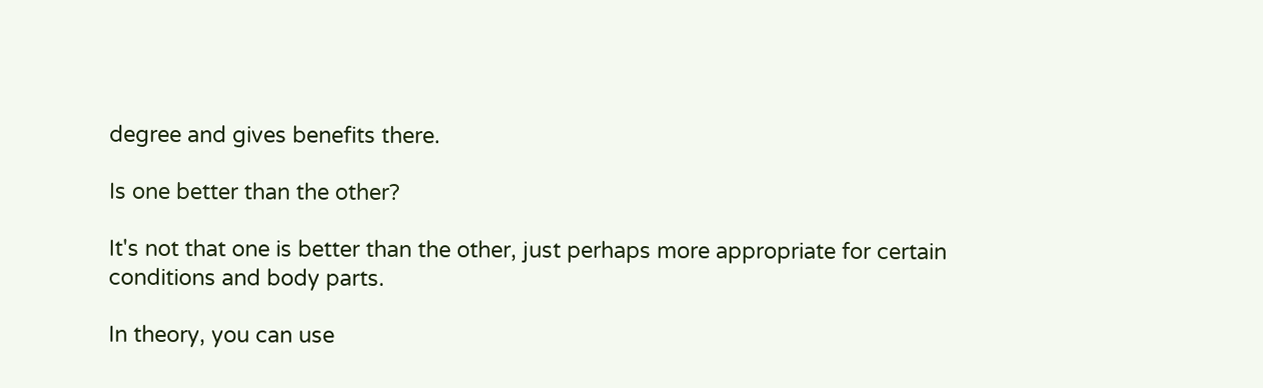degree and gives benefits there.

Is one better than the other?

It's not that one is better than the other, just perhaps more appropriate for certain conditions and body parts.

In theory, you can use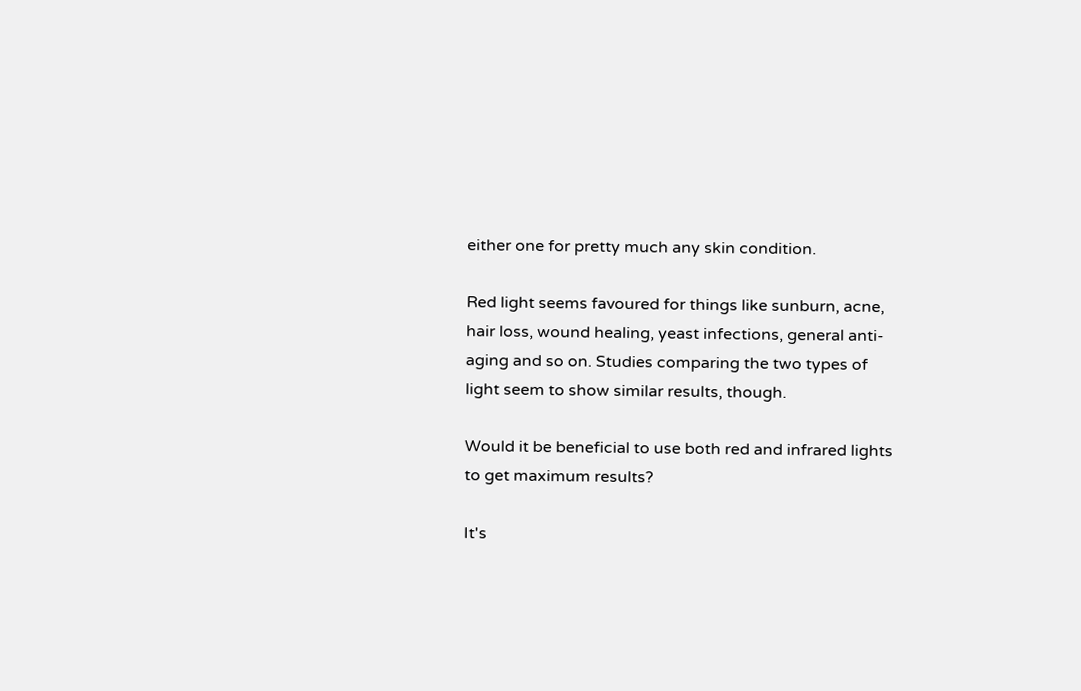either one for pretty much any skin condition.

Red light seems favoured for things like sunburn, acne, hair loss, wound healing, yeast infections, general anti-aging and so on. Studies comparing the two types of light seem to show similar results, though.

Would it be beneficial to use both red and infrared lights to get maximum results?

It's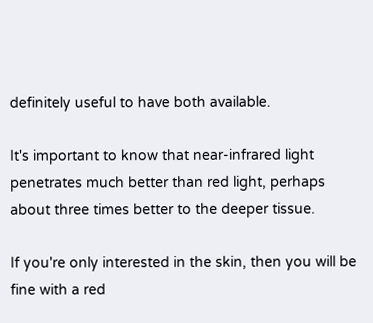definitely useful to have both available.

It's important to know that near-infrared light penetrates much better than red light, perhaps about three times better to the deeper tissue.

If you're only interested in the skin, then you will be fine with a red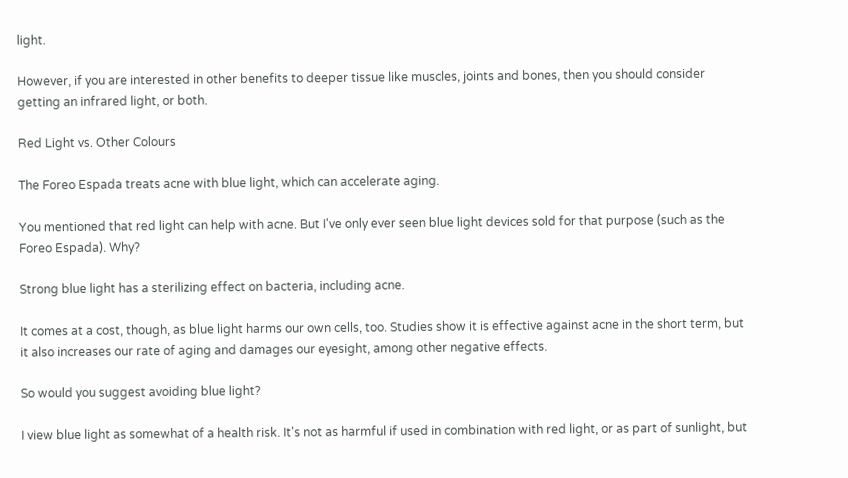light.

However, if you are interested in other benefits to deeper tissue like muscles, joints and bones, then you should consider getting an infrared light, or both.

Red Light vs. Other Colours

The Foreo Espada treats acne with blue light, which can accelerate aging.

You mentioned that red light can help with acne. But I've only ever seen blue light devices sold for that purpose (such as the Foreo Espada). Why?

Strong blue light has a sterilizing effect on bacteria, including acne.

It comes at a cost, though, as blue light harms our own cells, too. Studies show it is effective against acne in the short term, but it also increases our rate of aging and damages our eyesight, among other negative effects.

So would you suggest avoiding blue light?

I view blue light as somewhat of a health risk. It's not as harmful if used in combination with red light, or as part of sunlight, but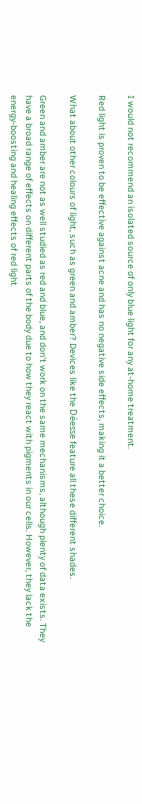I would not recommend an isolated source of only blue light for any at-home treatment.

Red light is proven to be effective against acne and has no negative side effects, making it a better choice.

What about other colours of light, such as green and amber? Devices like the Déesse feature all these different shades.

Green and amber are not as well studied as red and blue, and don't work on the same mechanisms, although plenty of data exists. They have a broad range of effects on different parts of the body due to how they react with pigments in our cells. However, they lack the energy-boosting and healing effects of red light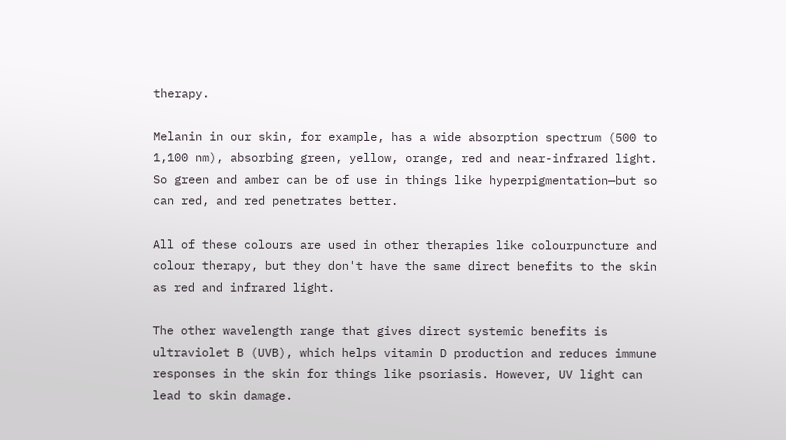therapy.

Melanin in our skin, for example, has a wide absorption spectrum (500 to 1,100 nm), absorbing green, yellow, orange, red and near-infrared light. So green and amber can be of use in things like hyperpigmentation—but so can red, and red penetrates better.

All of these colours are used in other therapies like colourpuncture and colour therapy, but they don't have the same direct benefits to the skin as red and infrared light.

The other wavelength range that gives direct systemic benefits is ultraviolet B (UVB), which helps vitamin D production and reduces immune responses in the skin for things like psoriasis. However, UV light can lead to skin damage.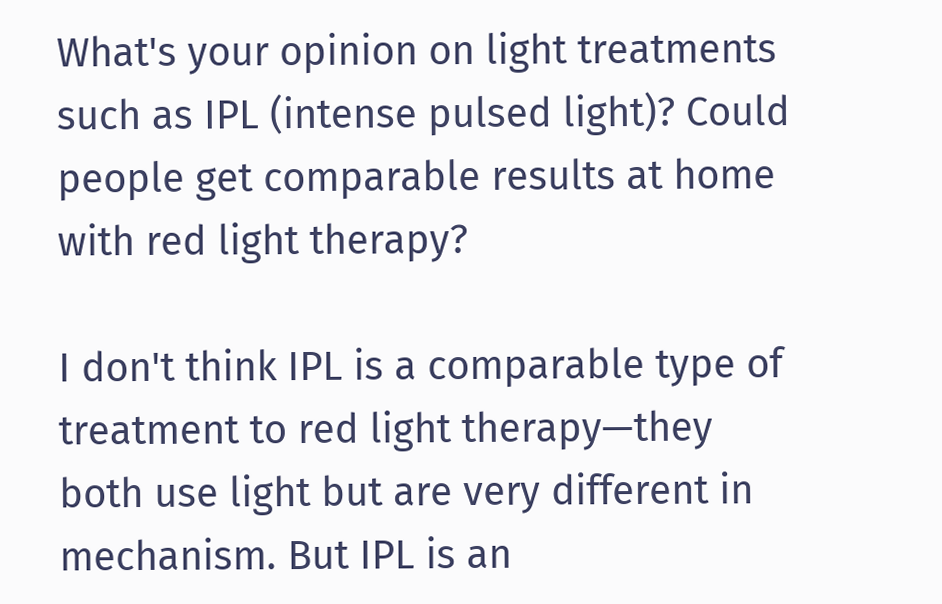What's your opinion on light treatments such as IPL (intense pulsed light)? Could people get comparable results at home with red light therapy?

I don't think IPL is a comparable type of treatment to red light therapy—they both use light but are very different in mechanism. But IPL is an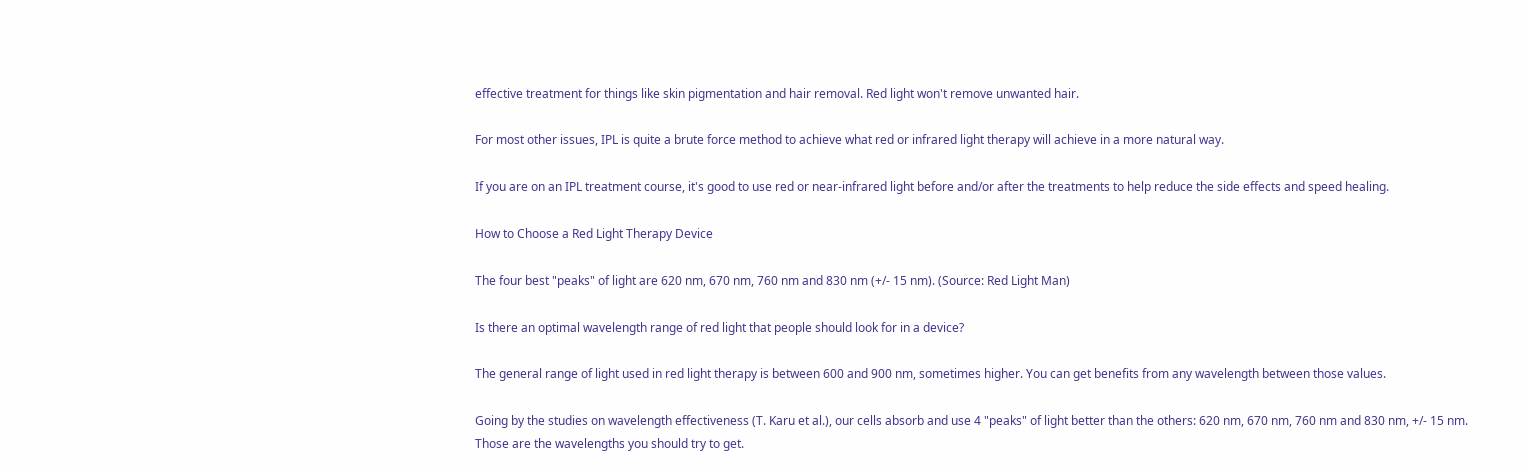effective treatment for things like skin pigmentation and hair removal. Red light won't remove unwanted hair.

For most other issues, IPL is quite a brute force method to achieve what red or infrared light therapy will achieve in a more natural way.

If you are on an IPL treatment course, it's good to use red or near-infrared light before and/or after the treatments to help reduce the side effects and speed healing.

How to Choose a Red Light Therapy Device

The four best "peaks" of light are 620 nm, 670 nm, 760 nm and 830 nm (+/- 15 nm). (Source: Red Light Man)

Is there an optimal wavelength range of red light that people should look for in a device?

The general range of light used in red light therapy is between 600 and 900 nm, sometimes higher. You can get benefits from any wavelength between those values.

Going by the studies on wavelength effectiveness (T. Karu et al.), our cells absorb and use 4 "peaks" of light better than the others: 620 nm, 670 nm, 760 nm and 830 nm, +/- 15 nm. Those are the wavelengths you should try to get.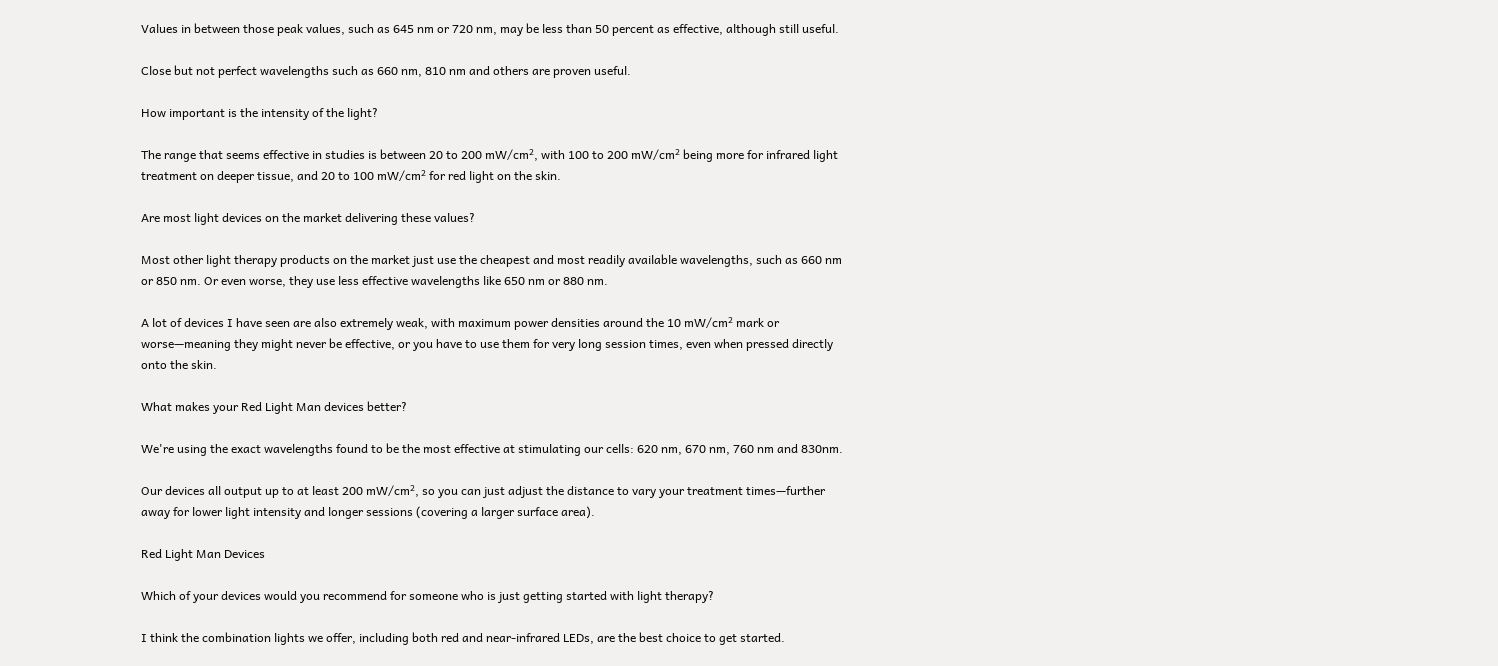Values in between those peak values, such as 645 nm or 720 nm, may be less than 50 percent as effective, although still useful.

Close but not perfect wavelengths such as 660 nm, 810 nm and others are proven useful.

How important is the intensity of the light?

The range that seems effective in studies is between 20 to 200 mW/cm², with 100 to 200 mW/cm² being more for infrared light treatment on deeper tissue, and 20 to 100 mW/cm² for red light on the skin.

Are most light devices on the market delivering these values?

Most other light therapy products on the market just use the cheapest and most readily available wavelengths, such as 660 nm or 850 nm. Or even worse, they use less effective wavelengths like 650 nm or 880 nm.

A lot of devices I have seen are also extremely weak, with maximum power densities around the 10 mW/cm² mark or worse—meaning they might never be effective, or you have to use them for very long session times, even when pressed directly onto the skin.

What makes your Red Light Man devices better?

We're using the exact wavelengths found to be the most effective at stimulating our cells: 620 nm, 670 nm, 760 nm and 830nm.

Our devices all output up to at least 200 mW/cm², so you can just adjust the distance to vary your treatment times—further away for lower light intensity and longer sessions (covering a larger surface area).

Red Light Man Devices

Which of your devices would you recommend for someone who is just getting started with light therapy?

I think the combination lights we offer, including both red and near-infrared LEDs, are the best choice to get started.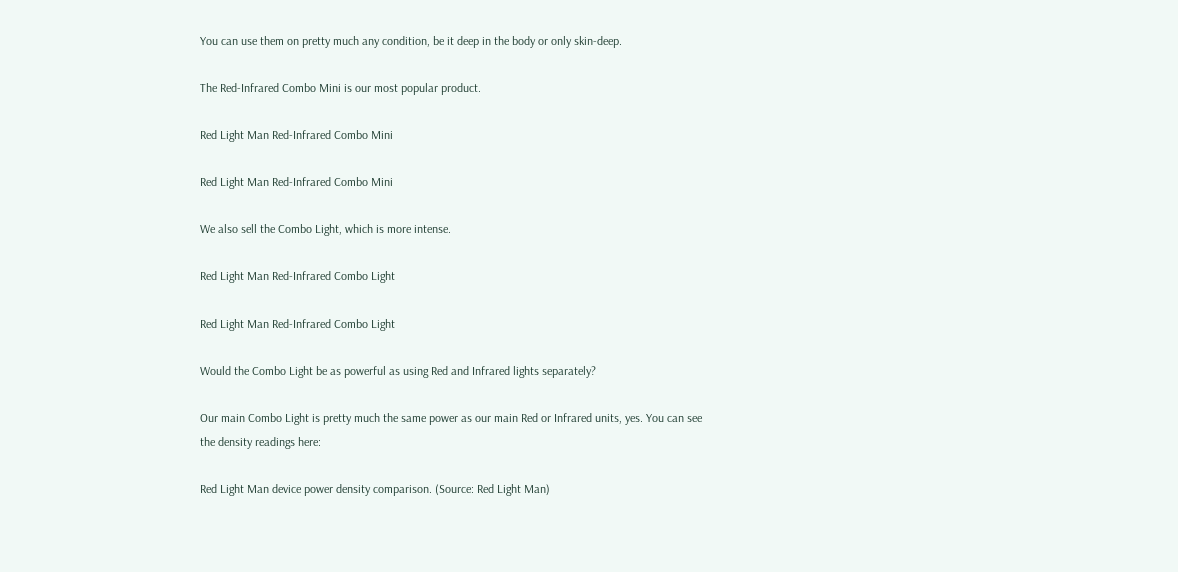You can use them on pretty much any condition, be it deep in the body or only skin-deep.

The Red-Infrared Combo Mini is our most popular product.

Red Light Man Red-Infrared Combo Mini

Red Light Man Red-Infrared Combo Mini

We also sell the Combo Light, which is more intense.

Red Light Man Red-Infrared Combo Light

Red Light Man Red-Infrared Combo Light

Would the Combo Light be as powerful as using Red and Infrared lights separately?

Our main Combo Light is pretty much the same power as our main Red or Infrared units, yes. You can see the density readings here:

Red Light Man device power density comparison. (Source: Red Light Man)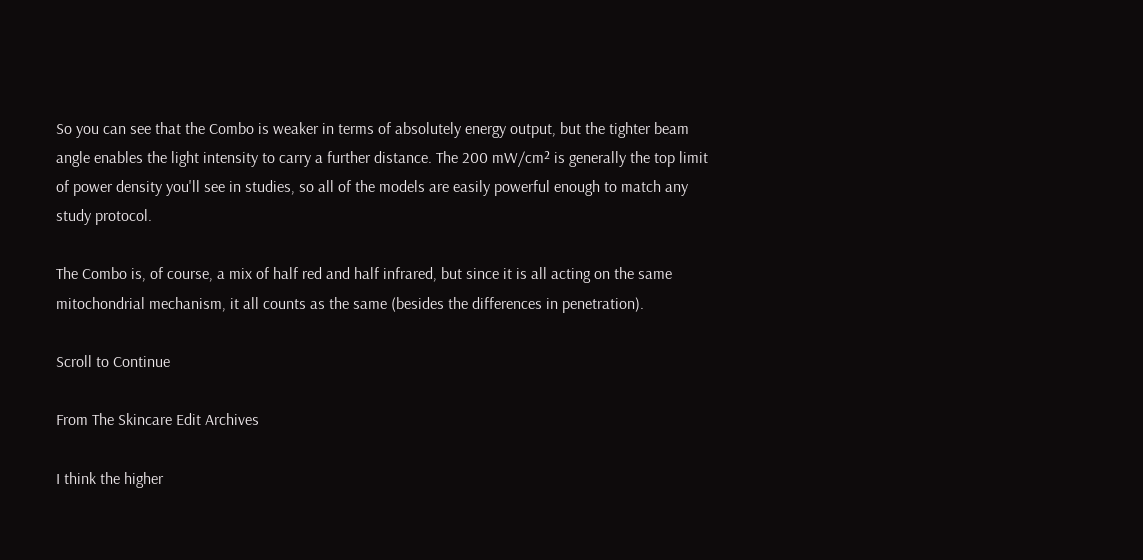So you can see that the Combo is weaker in terms of absolutely energy output, but the tighter beam angle enables the light intensity to carry a further distance. The 200 mW/cm² is generally the top limit of power density you'll see in studies, so all of the models are easily powerful enough to match any study protocol.

The Combo is, of course, a mix of half red and half infrared, but since it is all acting on the same mitochondrial mechanism, it all counts as the same (besides the differences in penetration).

Scroll to Continue

From The Skincare Edit Archives

I think the higher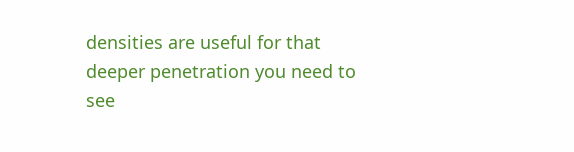densities are useful for that deeper penetration you need to see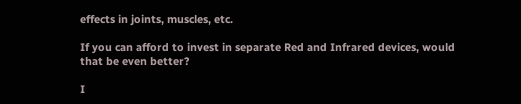effects in joints, muscles, etc.

If you can afford to invest in separate Red and Infrared devices, would that be even better?

I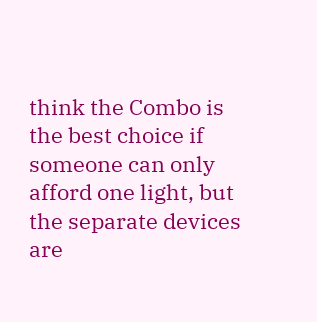think the Combo is the best choice if someone can only afford one light, but the separate devices are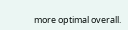more optimal overall.